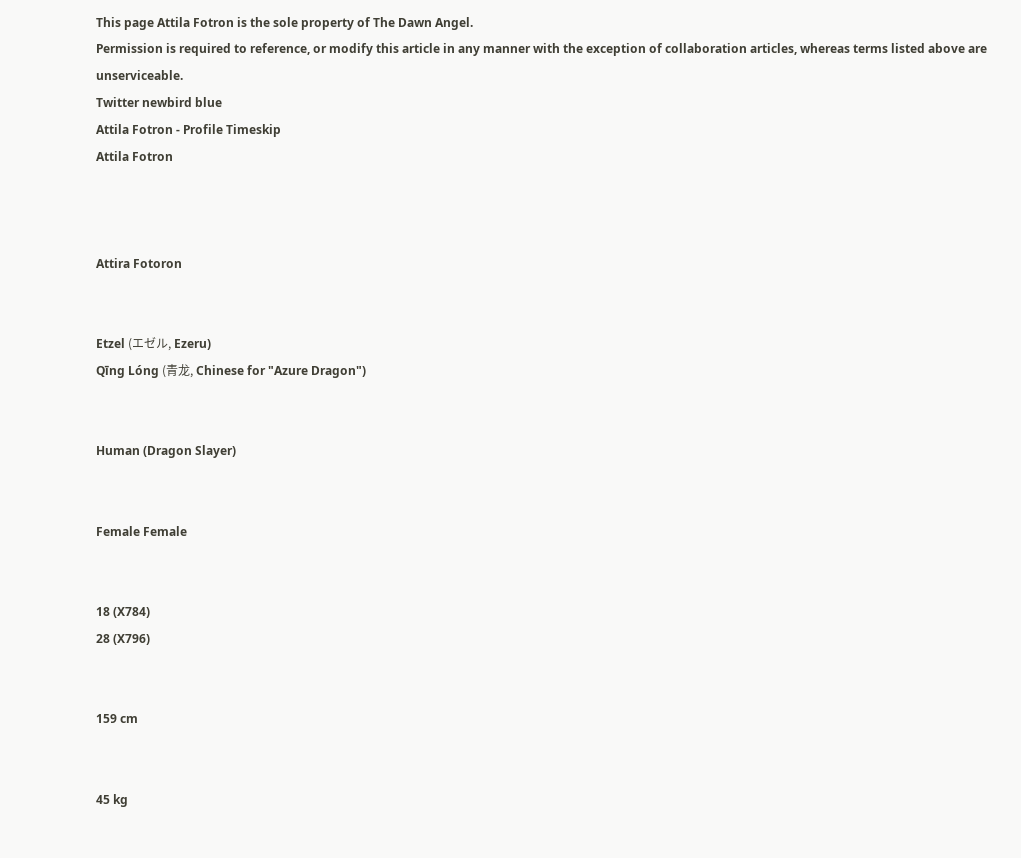This page Attila Fotron is the sole property of The Dawn Angel.
Permission is required to reference, or modify this article in any manner with the exception of collaboration articles, whereas terms listed above are unserviceable.
Twitter newbird blue
Attila Fotron - Profile Timeskip
Attila Fotron



Attira Fotoron


Etzel (エゼル, Ezeru)
Qīng Lóng (青龙, Chinese for "Azure Dragon")


Human (Dragon Slayer)


Female Female


18 (X784)
28 (X796)


159 cm


45 kg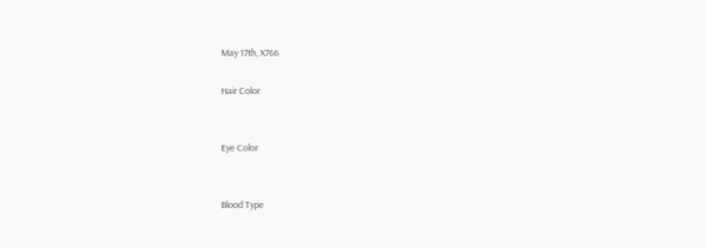May 17th, X766

Hair Color


Eye Color


Blood Type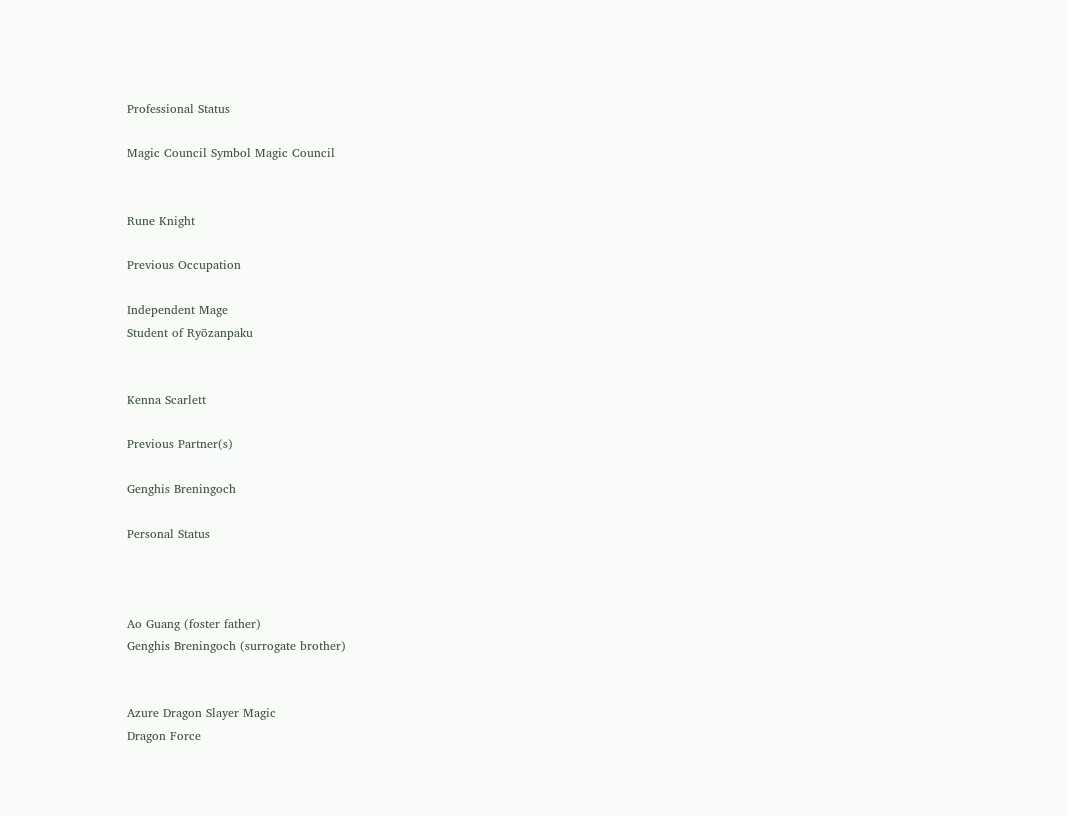Professional Status

Magic Council Symbol Magic Council


Rune Knight

Previous Occupation

Independent Mage
Student of Ryōzanpaku


Kenna Scarlett

Previous Partner(s)

Genghis Breningoch

Personal Status



Ao Guang (foster father)
Genghis Breningoch (surrogate brother)


Azure Dragon Slayer Magic
Dragon Force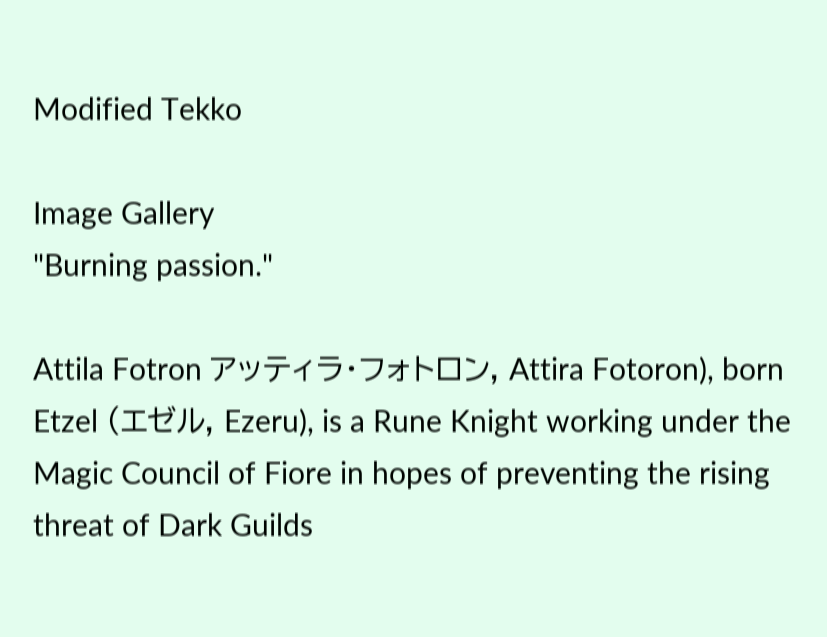Modified Tekko

Image Gallery
"Burning passion."

Attila Fotron アッティラ・フォトロン, Attira Fotoron), born Etzel (エゼル, Ezeru), is a Rune Knight working under the Magic Council of Fiore in hopes of preventing the rising threat of Dark Guilds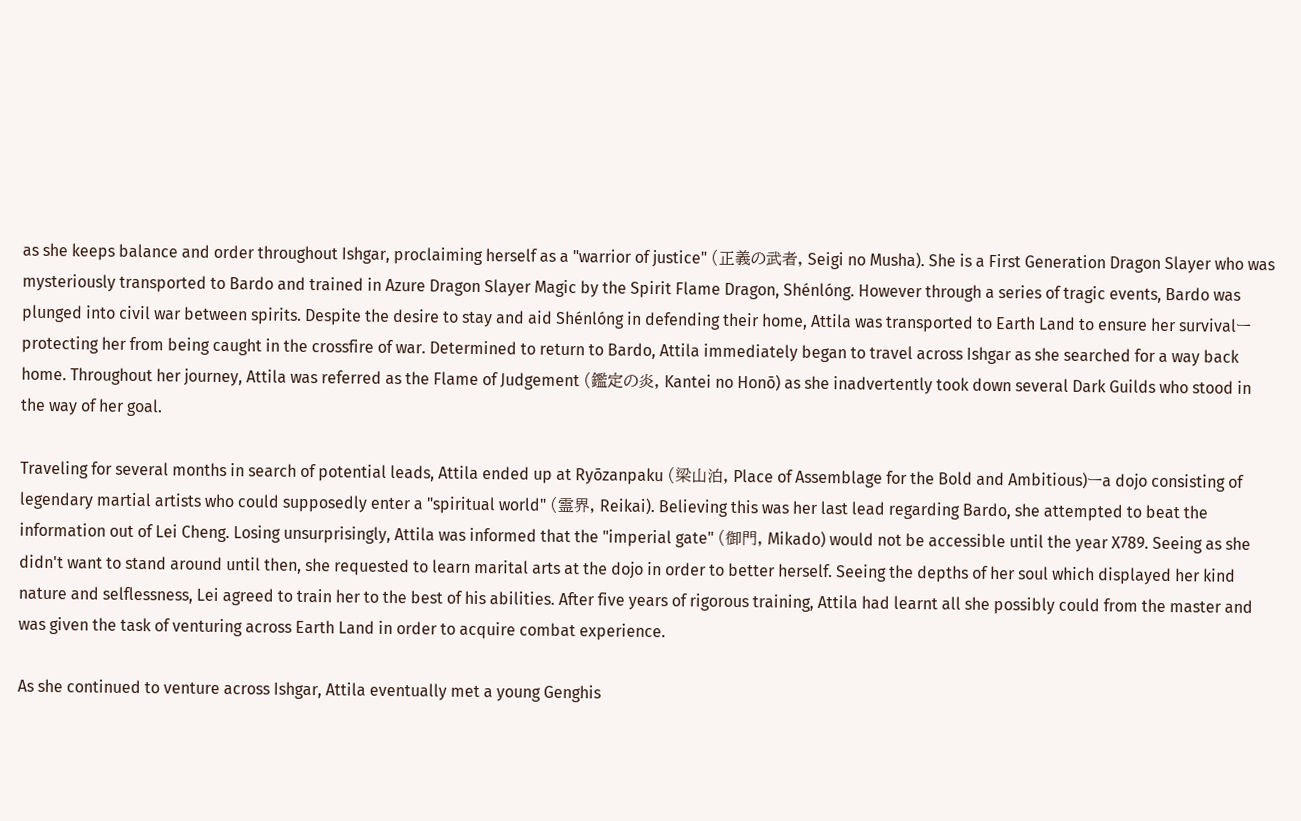as she keeps balance and order throughout Ishgar, proclaiming herself as a "warrior of justice" (正義の武者, Seigi no Musha). She is a First Generation Dragon Slayer who was mysteriously transported to Bardo and trained in Azure Dragon Slayer Magic by the Spirit Flame Dragon, Shénlóng. However through a series of tragic events, Bardo was plunged into civil war between spirits. Despite the desire to stay and aid Shénlóng in defending their home, Attila was transported to Earth Land to ensure her survivalーprotecting her from being caught in the crossfire of war. Determined to return to Bardo, Attila immediately began to travel across Ishgar as she searched for a way back home. Throughout her journey, Attila was referred as the Flame of Judgement (鑑定の炎, Kantei no Honō) as she inadvertently took down several Dark Guilds who stood in the way of her goal.

Traveling for several months in search of potential leads, Attila ended up at Ryōzanpaku (梁山泊, Place of Assemblage for the Bold and Ambitious)ーa dojo consisting of legendary martial artists who could supposedly enter a "spiritual world" (霊界, Reikai). Believing this was her last lead regarding Bardo, she attempted to beat the information out of Lei Cheng. Losing unsurprisingly, Attila was informed that the "imperial gate" (御門, Mikado) would not be accessible until the year X789. Seeing as she didn't want to stand around until then, she requested to learn marital arts at the dojo in order to better herself. Seeing the depths of her soul which displayed her kind nature and selflessness, Lei agreed to train her to the best of his abilities. After five years of rigorous training, Attila had learnt all she possibly could from the master and was given the task of venturing across Earth Land in order to acquire combat experience.

As she continued to venture across Ishgar, Attila eventually met a young Genghis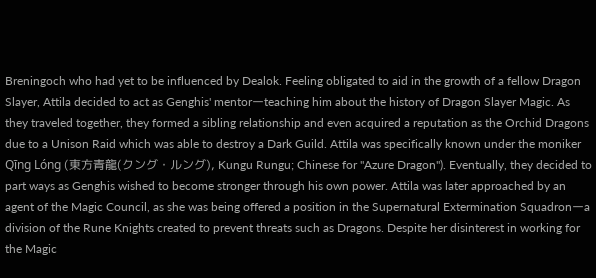Breningoch who had yet to be influenced by Dealok. Feeling obligated to aid in the growth of a fellow Dragon Slayer, Attila decided to act as Genghis' mentorーteaching him about the history of Dragon Slayer Magic. As they traveled together, they formed a sibling relationship and even acquired a reputation as the Orchid Dragons due to a Unison Raid which was able to destroy a Dark Guild. Attila was specifically known under the moniker Qīng Lóng (東方青龍(クング・ルング), Kungu Rungu; Chinese for "Azure Dragon"). Eventually, they decided to part ways as Genghis wished to become stronger through his own power. Attila was later approached by an agent of the Magic Council, as she was being offered a position in the Supernatural Extermination Squadronーa division of the Rune Knights created to prevent threats such as Dragons. Despite her disinterest in working for the Magic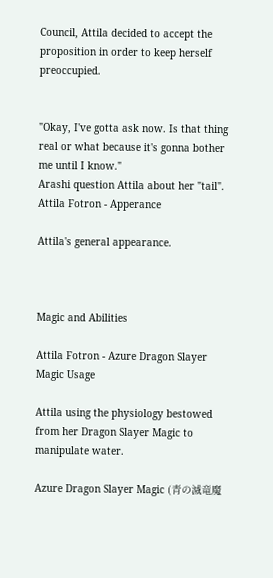Council, Attila decided to accept the proposition in order to keep herself preoccupied.


"Okay, I've gotta ask now. Is that thing real or what because it's gonna bother me until I know."
Arashi question Attila about her "tail".
Attila Fotron - Apperance

Attila's general appearance.



Magic and Abilities

Attila Fotron - Azure Dragon Slayer Magic Usage

Attila using the physiology bestowed from her Dragon Slayer Magic to manipulate water.

Azure Dragon Slayer Magic (青の滅竜魔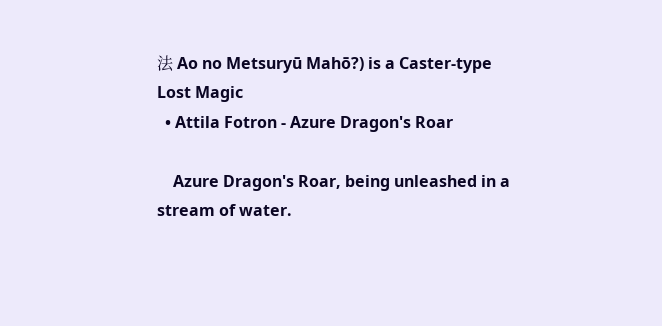法 Ao no Metsuryū Mahō?) is a Caster-type Lost Magic
  • Attila Fotron - Azure Dragon's Roar

    Azure Dragon's Roar, being unleashed in a stream of water.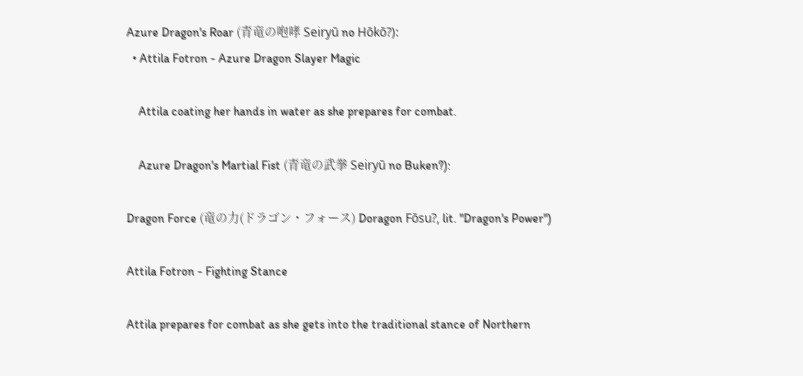Azure Dragon's Roar (青竜の咆哮 Seiryū no Hōkō?):
  • Attila Fotron - Azure Dragon Slayer Magic

    Attila coating her hands in water as she prepares for combat.

    Azure Dragon's Martial Fist (青竜の武拳 Seiryū no Buken?):

Dragon Force (竜の力(ドラゴン・フォース) Doragon Fōsu?, lit. "Dragon's Power")

Attila Fotron - Fighting Stance

Attila prepares for combat as she gets into the traditional stance of Northern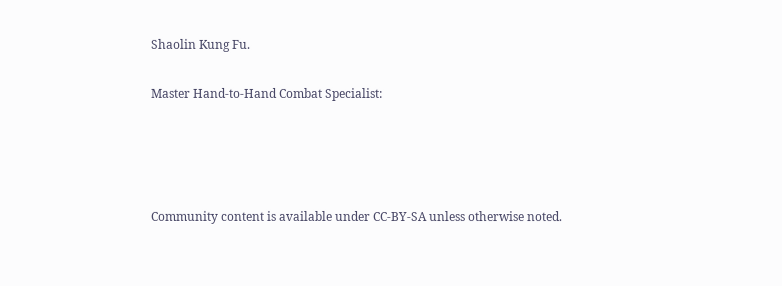Shaolin Kung Fu.

Master Hand-to-Hand Combat Specialist:




Community content is available under CC-BY-SA unless otherwise noted.